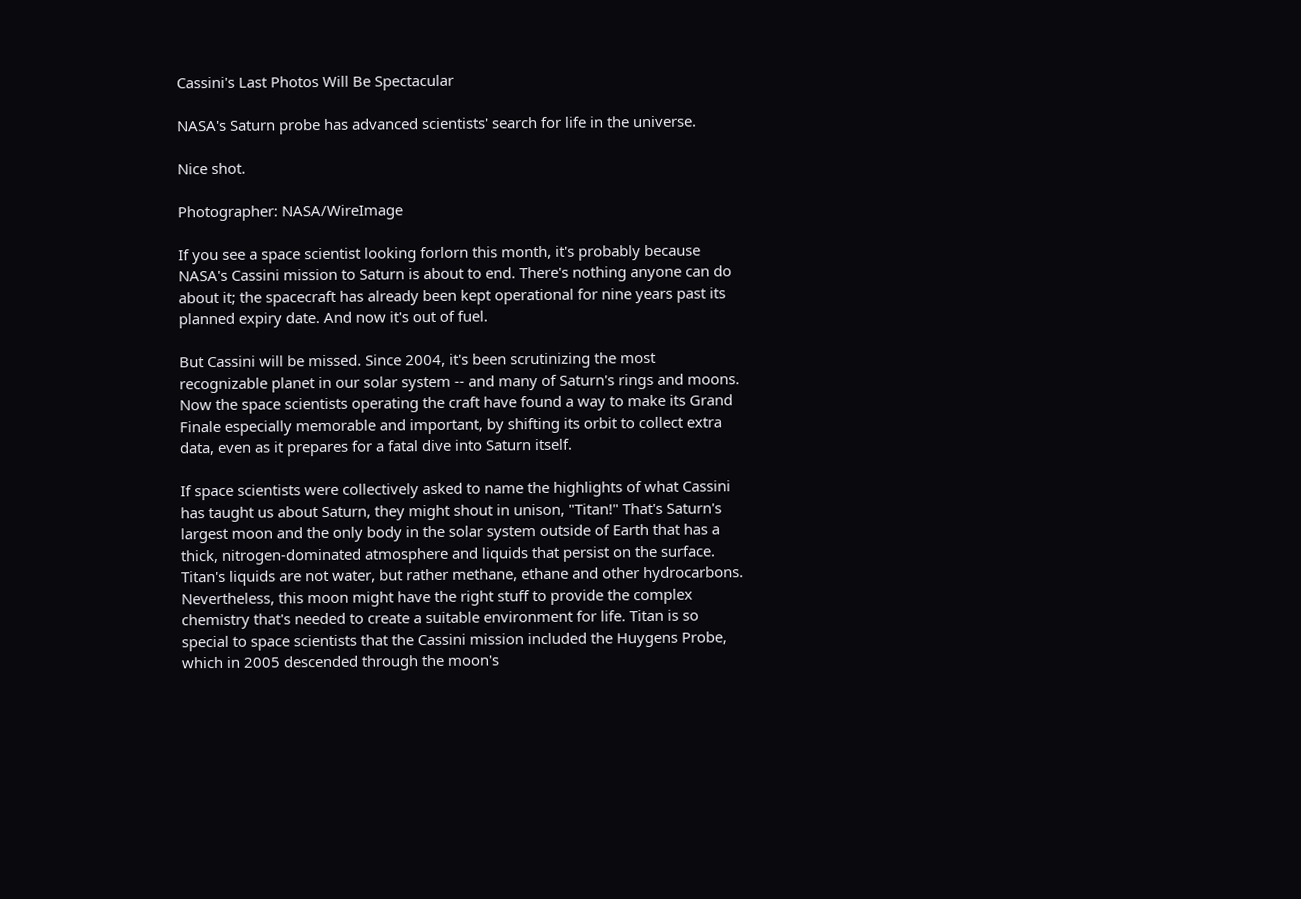Cassini's Last Photos Will Be Spectacular

NASA's Saturn probe has advanced scientists' search for life in the universe.

Nice shot.

Photographer: NASA/WireImage

If you see a space scientist looking forlorn this month, it's probably because NASA's Cassini mission to Saturn is about to end. There's nothing anyone can do about it; the spacecraft has already been kept operational for nine years past its planned expiry date. And now it's out of fuel.

But Cassini will be missed. Since 2004, it's been scrutinizing the most recognizable planet in our solar system -- and many of Saturn's rings and moons. Now the space scientists operating the craft have found a way to make its Grand Finale especially memorable and important, by shifting its orbit to collect extra data, even as it prepares for a fatal dive into Saturn itself.

If space scientists were collectively asked to name the highlights of what Cassini has taught us about Saturn, they might shout in unison, "Titan!" That's Saturn's largest moon and the only body in the solar system outside of Earth that has a thick, nitrogen-dominated atmosphere and liquids that persist on the surface. Titan's liquids are not water, but rather methane, ethane and other hydrocarbons. Nevertheless, this moon might have the right stuff to provide the complex chemistry that's needed to create a suitable environment for life. Titan is so special to space scientists that the Cassini mission included the Huygens Probe, which in 2005 descended through the moon's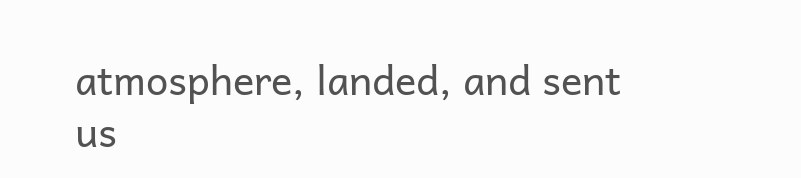atmosphere, landed, and sent us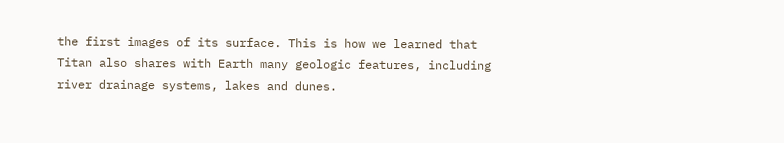the first images of its surface. This is how we learned that Titan also shares with Earth many geologic features, including river drainage systems, lakes and dunes.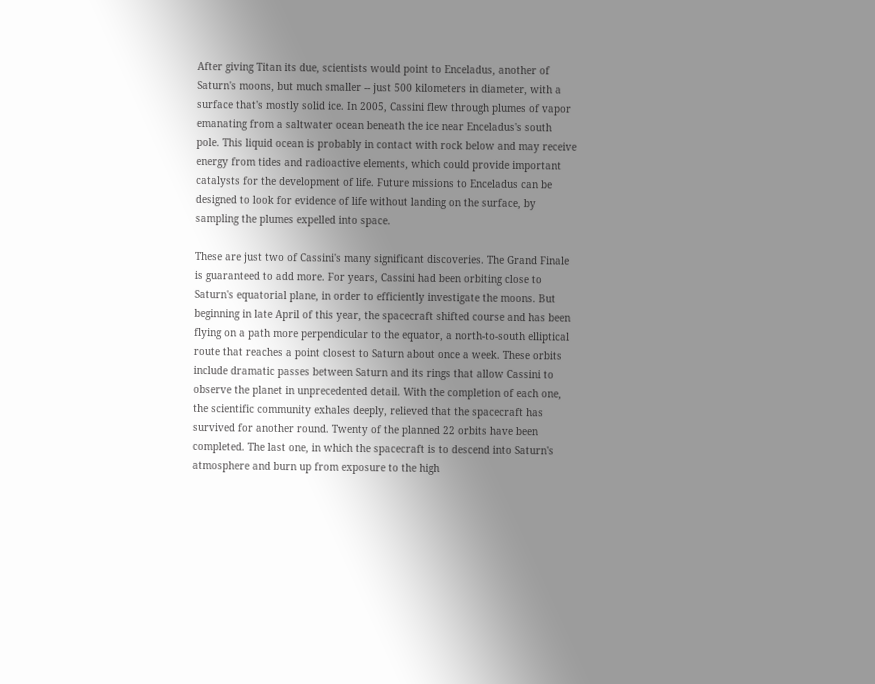After giving Titan its due, scientists would point to Enceladus, another of Saturn's moons, but much smaller -- just 500 kilometers in diameter, with a surface that's mostly solid ice. In 2005, Cassini flew through plumes of vapor emanating from a saltwater ocean beneath the ice near Enceladus's south pole. This liquid ocean is probably in contact with rock below and may receive energy from tides and radioactive elements, which could provide important catalysts for the development of life. Future missions to Enceladus can be designed to look for evidence of life without landing on the surface, by sampling the plumes expelled into space.

These are just two of Cassini's many significant discoveries. The Grand Finale is guaranteed to add more. For years, Cassini had been orbiting close to Saturn's equatorial plane, in order to efficiently investigate the moons. But beginning in late April of this year, the spacecraft shifted course and has been flying on a path more perpendicular to the equator, a north-to-south elliptical route that reaches a point closest to Saturn about once a week. These orbits include dramatic passes between Saturn and its rings that allow Cassini to observe the planet in unprecedented detail. With the completion of each one, the scientific community exhales deeply, relieved that the spacecraft has survived for another round. Twenty of the planned 22 orbits have been completed. The last one, in which the spacecraft is to descend into Saturn's atmosphere and burn up from exposure to the high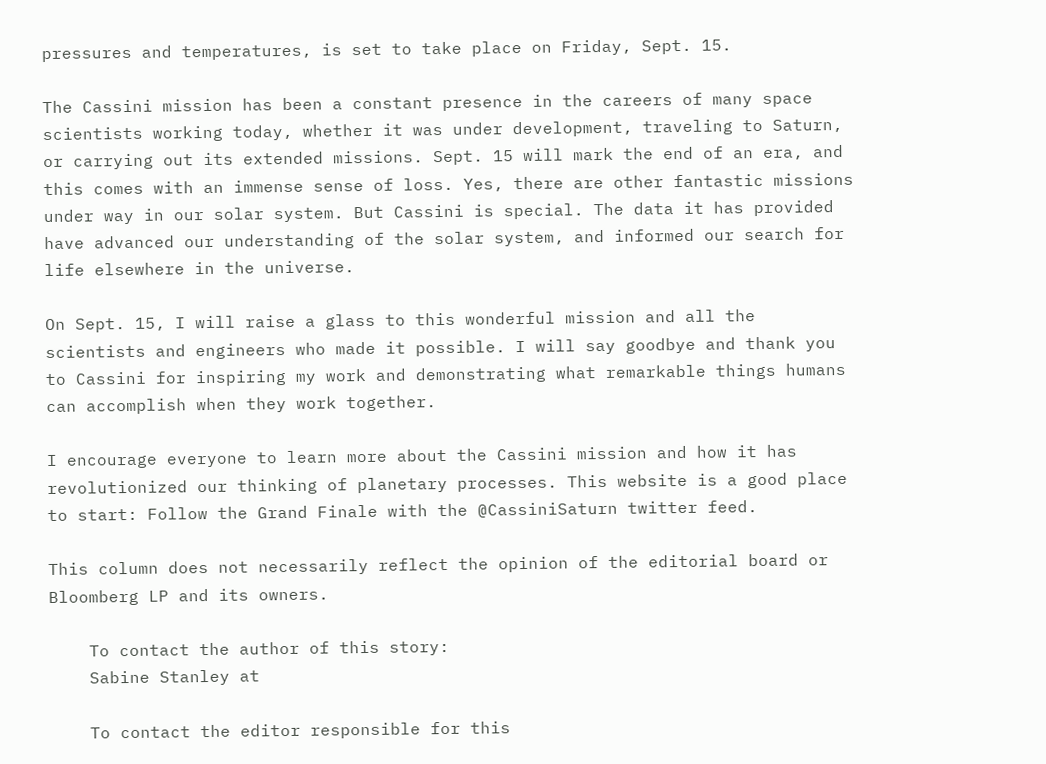pressures and temperatures, is set to take place on Friday, Sept. 15.

The Cassini mission has been a constant presence in the careers of many space scientists working today, whether it was under development, traveling to Saturn, or carrying out its extended missions. Sept. 15 will mark the end of an era, and this comes with an immense sense of loss. Yes, there are other fantastic missions under way in our solar system. But Cassini is special. The data it has provided have advanced our understanding of the solar system, and informed our search for life elsewhere in the universe.

On Sept. 15, I will raise a glass to this wonderful mission and all the scientists and engineers who made it possible. I will say goodbye and thank you to Cassini for inspiring my work and demonstrating what remarkable things humans can accomplish when they work together.

I encourage everyone to learn more about the Cassini mission and how it has revolutionized our thinking of planetary processes. This website is a good place to start: Follow the Grand Finale with the @CassiniSaturn twitter feed.

This column does not necessarily reflect the opinion of the editorial board or Bloomberg LP and its owners.

    To contact the author of this story:
    Sabine Stanley at

    To contact the editor responsible for this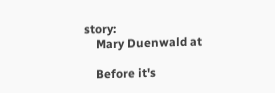story:
    Mary Duenwald at

    Before it's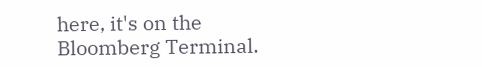here, it's on the Bloomberg Terminal.